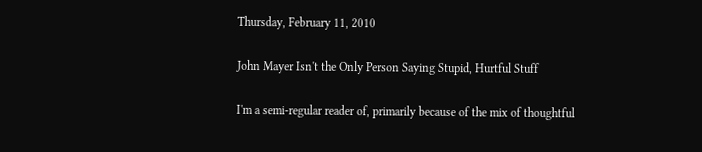Thursday, February 11, 2010

John Mayer Isn't the Only Person Saying Stupid, Hurtful Stuff

I'm a semi-regular reader of, primarily because of the mix of thoughtful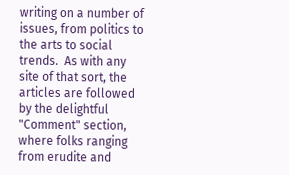writing on a number of issues, from politics to the arts to social trends.  As with any site of that sort, the articles are followed by the delightful "Comment" section, where folks ranging from erudite and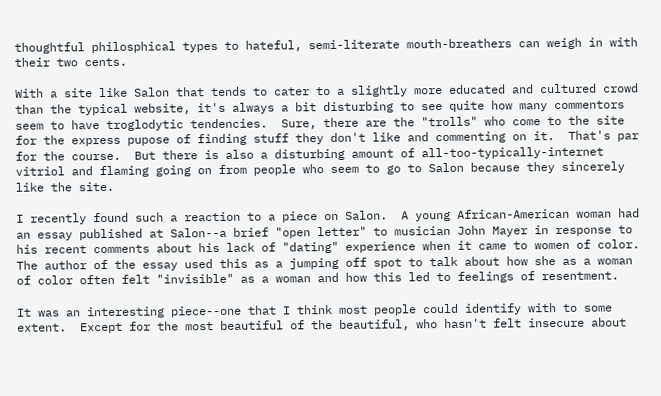thoughtful philosphical types to hateful, semi-literate mouth-breathers can weigh in with their two cents.

With a site like Salon that tends to cater to a slightly more educated and cultured crowd than the typical website, it's always a bit disturbing to see quite how many commentors seem to have troglodytic tendencies.  Sure, there are the "trolls" who come to the site for the express pupose of finding stuff they don't like and commenting on it.  That's par for the course.  But there is also a disturbing amount of all-too-typically-internet vitriol and flaming going on from people who seem to go to Salon because they sincerely like the site.

I recently found such a reaction to a piece on Salon.  A young African-American woman had an essay published at Salon--a brief "open letter" to musician John Mayer in response to his recent comments about his lack of "dating" experience when it came to women of color.  The author of the essay used this as a jumping off spot to talk about how she as a woman of color often felt "invisible" as a woman and how this led to feelings of resentment.

It was an interesting piece--one that I think most people could identify with to some extent.  Except for the most beautiful of the beautiful, who hasn't felt insecure about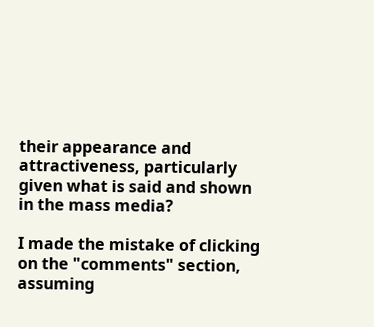their appearance and attractiveness, particularly given what is said and shown in the mass media?

I made the mistake of clicking on the "comments" section, assuming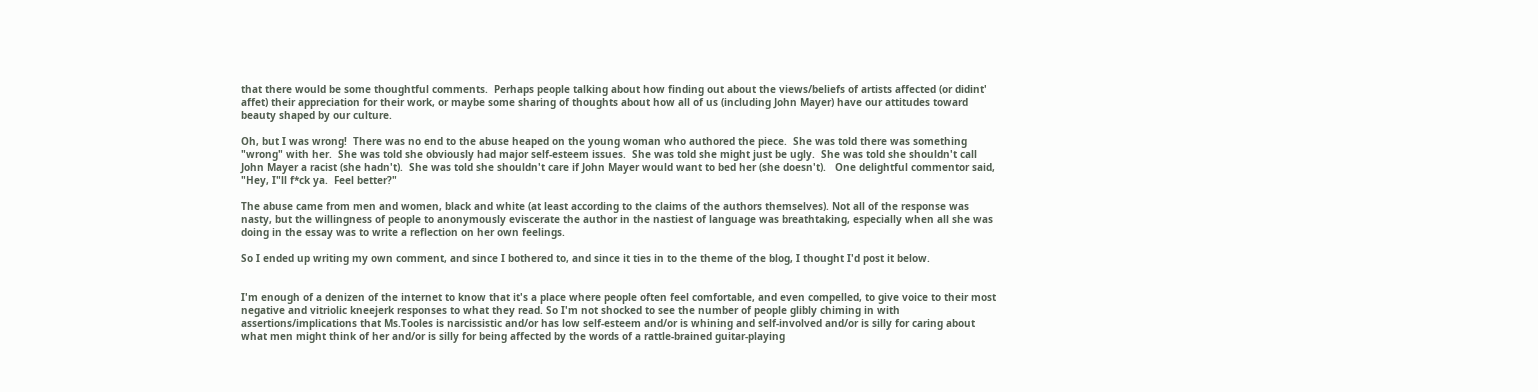that there would be some thoughtful comments.  Perhaps people talking about how finding out about the views/beliefs of artists affected (or didint' affet) their appreciation for their work, or maybe some sharing of thoughts about how all of us (including John Mayer) have our attitudes toward beauty shaped by our culture.

Oh, but I was wrong!  There was no end to the abuse heaped on the young woman who authored the piece.  She was told there was something "wrong" with her.  She was told she obviously had major self-esteem issues.  She was told she might just be ugly.  She was told she shouldn't call John Mayer a racist (she hadn't).  She was told she shouldn't care if John Mayer would want to bed her (she doesn't).   One delightful commentor said, "Hey, I"ll f*ck ya.  Feel better?"

The abuse came from men and women, black and white (at least according to the claims of the authors themselves). Not all of the response was nasty, but the willingness of people to anonymously eviscerate the author in the nastiest of language was breathtaking, especially when all she was doing in the essay was to write a reflection on her own feelings.

So I ended up writing my own comment, and since I bothered to, and since it ties in to the theme of the blog, I thought I'd post it below.


I'm enough of a denizen of the internet to know that it's a place where people often feel comfortable, and even compelled, to give voice to their most negative and vitriolic kneejerk responses to what they read. So I'm not shocked to see the number of people glibly chiming in with assertions/implications that Ms.Tooles is narcissistic and/or has low self-esteem and/or is whining and self-involved and/or is silly for caring about what men might think of her and/or is silly for being affected by the words of a rattle-brained guitar-playing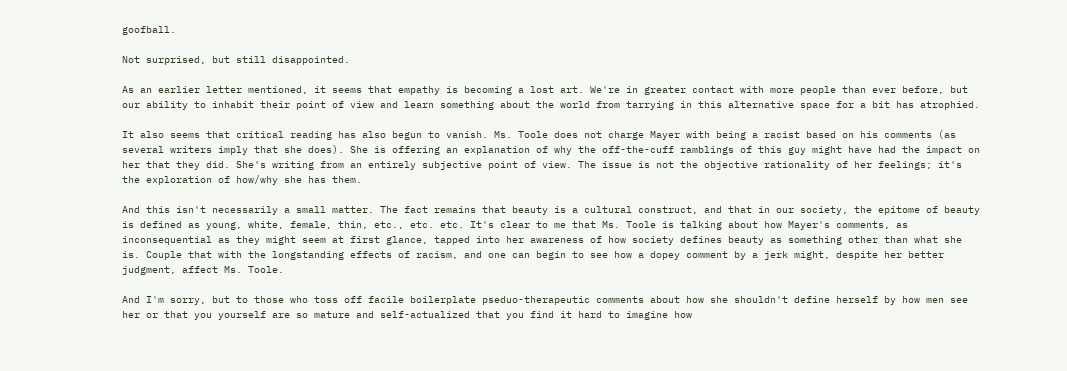goofball.

Not surprised, but still disappointed.

As an earlier letter mentioned, it seems that empathy is becoming a lost art. We're in greater contact with more people than ever before, but our ability to inhabit their point of view and learn something about the world from tarrying in this alternative space for a bit has atrophied.

It also seems that critical reading has also begun to vanish. Ms. Toole does not charge Mayer with being a racist based on his comments (as several writers imply that she does). She is offering an explanation of why the off-the-cuff ramblings of this guy might have had the impact on her that they did. She's writing from an entirely subjective point of view. The issue is not the objective rationality of her feelings; it's the exploration of how/why she has them.

And this isn't necessarily a small matter. The fact remains that beauty is a cultural construct, and that in our society, the epitome of beauty is defined as young, white, female, thin, etc., etc. etc. It's clear to me that Ms. Toole is talking about how Mayer's comments, as inconsequential as they might seem at first glance, tapped into her awareness of how society defines beauty as something other than what she is. Couple that with the longstanding effects of racism, and one can begin to see how a dopey comment by a jerk might, despite her better judgment, affect Ms. Toole.

And I'm sorry, but to those who toss off facile boilerplate pseduo-therapeutic comments about how she shouldn't define herself by how men see her or that you yourself are so mature and self-actualized that you find it hard to imagine how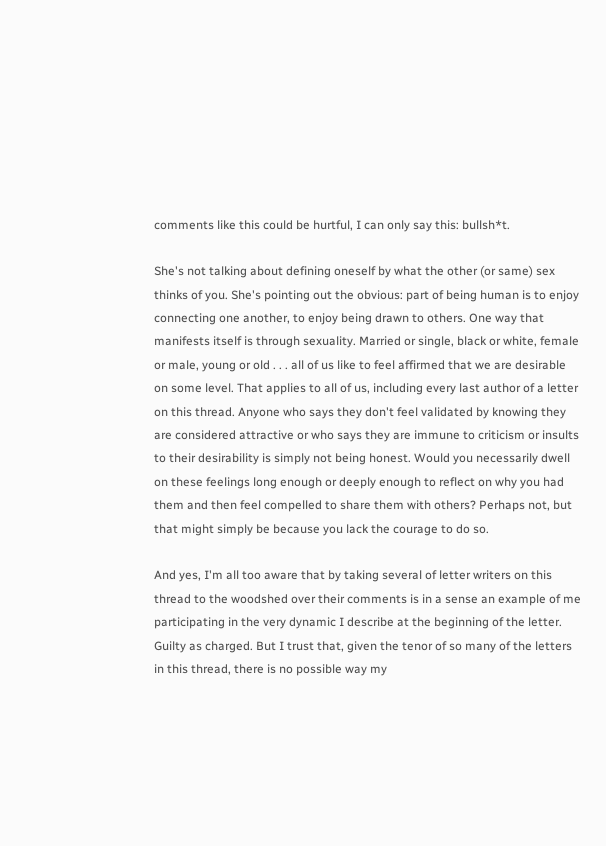comments like this could be hurtful, I can only say this: bullsh*t.

She's not talking about defining oneself by what the other (or same) sex thinks of you. She's pointing out the obvious: part of being human is to enjoy connecting one another, to enjoy being drawn to others. One way that manifests itself is through sexuality. Married or single, black or white, female or male, young or old . . . all of us like to feel affirmed that we are desirable on some level. That applies to all of us, including every last author of a letter on this thread. Anyone who says they don't feel validated by knowing they are considered attractive or who says they are immune to criticism or insults to their desirability is simply not being honest. Would you necessarily dwell on these feelings long enough or deeply enough to reflect on why you had them and then feel compelled to share them with others? Perhaps not, but that might simply be because you lack the courage to do so.

And yes, I'm all too aware that by taking several of letter writers on this thread to the woodshed over their comments is in a sense an example of me participating in the very dynamic I describe at the beginning of the letter. Guilty as charged. But I trust that, given the tenor of so many of the letters in this thread, there is no possible way my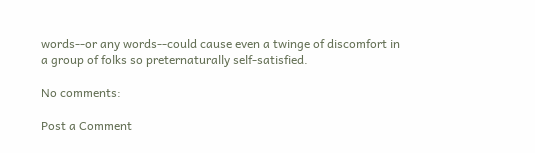words--or any words--could cause even a twinge of discomfort in a group of folks so preternaturally self-satisfied.

No comments:

Post a Comment